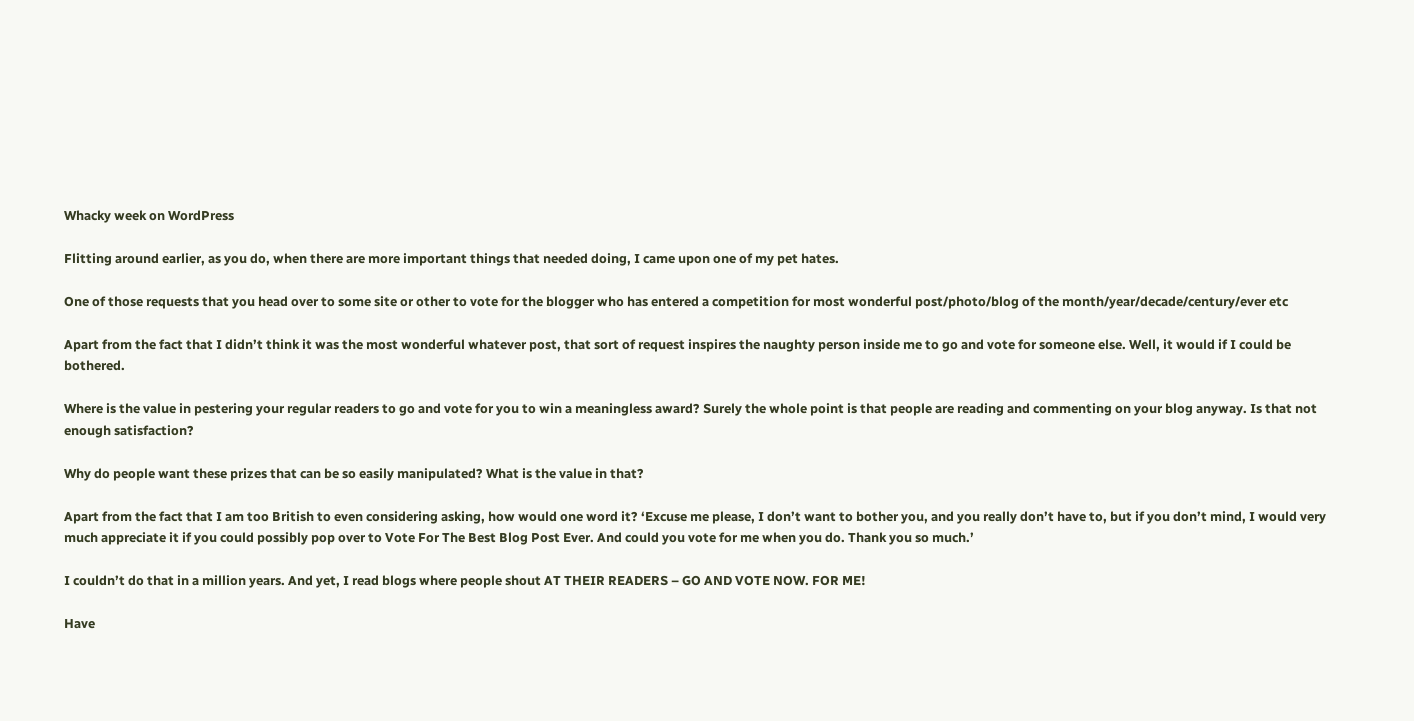Whacky week on WordPress

Flitting around earlier, as you do, when there are more important things that needed doing, I came upon one of my pet hates.

One of those requests that you head over to some site or other to vote for the blogger who has entered a competition for most wonderful post/photo/blog of the month/year/decade/century/ever etc

Apart from the fact that I didn’t think it was the most wonderful whatever post, that sort of request inspires the naughty person inside me to go and vote for someone else. Well, it would if I could be bothered.

Where is the value in pestering your regular readers to go and vote for you to win a meaningless award? Surely the whole point is that people are reading and commenting on your blog anyway. Is that not enough satisfaction?

Why do people want these prizes that can be so easily manipulated? What is the value in that?

Apart from the fact that I am too British to even considering asking, how would one word it? ‘Excuse me please, I don’t want to bother you, and you really don’t have to, but if you don’t mind, I would very much appreciate it if you could possibly pop over to Vote For The Best Blog Post Ever. And could you vote for me when you do. Thank you so much.’

I couldn’t do that in a million years. And yet, I read blogs where people shout AT THEIR READERS – GO AND VOTE NOW. FOR ME!

Have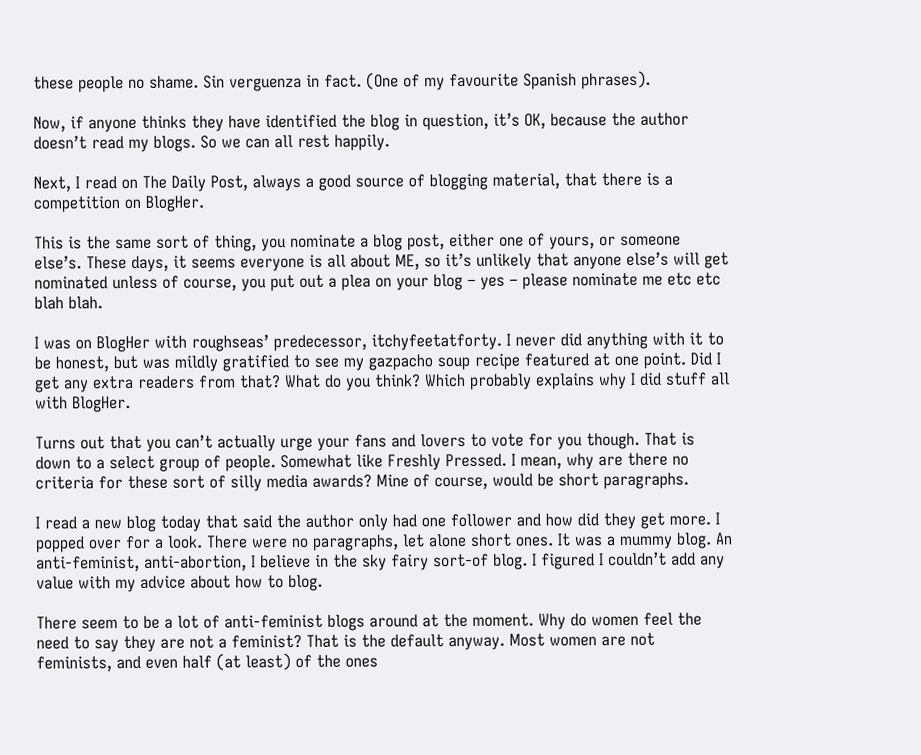these people no shame. Sin verguenza in fact. (One of my favourite Spanish phrases).

Now, if anyone thinks they have identified the blog in question, it’s OK, because the author doesn’t read my blogs. So we can all rest happily.

Next, I read on The Daily Post, always a good source of blogging material, that there is a competition on BlogHer.

This is the same sort of thing, you nominate a blog post, either one of yours, or someone else’s. These days, it seems everyone is all about ME, so it’s unlikely that anyone else’s will get nominated unless of course, you put out a plea on your blog – yes – please nominate me etc etc blah blah.

I was on BlogHer with roughseas’ predecessor, itchyfeetatforty. I never did anything with it to be honest, but was mildly gratified to see my gazpacho soup recipe featured at one point. Did I get any extra readers from that? What do you think? Which probably explains why I did stuff all with BlogHer.

Turns out that you can’t actually urge your fans and lovers to vote for you though. That is down to a select group of people. Somewhat like Freshly Pressed. I mean, why are there no criteria for these sort of silly media awards? Mine of course, would be short paragraphs.

I read a new blog today that said the author only had one follower and how did they get more. I popped over for a look. There were no paragraphs, let alone short ones. It was a mummy blog. An anti-feminist, anti-abortion, I believe in the sky fairy sort-of blog. I figured I couldn’t add any value with my advice about how to blog.

There seem to be a lot of anti-feminist blogs around at the moment. Why do women feel the need to say they are not a feminist? That is the default anyway. Most women are not feminists, and even half (at least) of the ones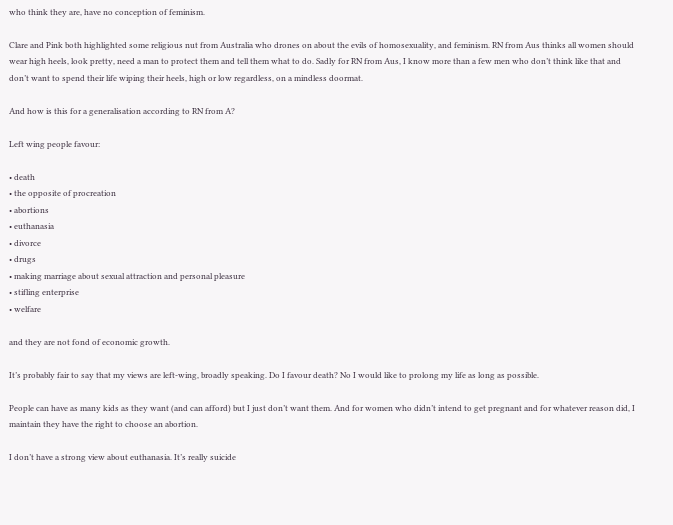who think they are, have no conception of feminism.

Clare and Pink both highlighted some religious nut from Australia who drones on about the evils of homosexuality, and feminism. RN from Aus thinks all women should wear high heels, look pretty, need a man to protect them and tell them what to do. Sadly for RN from Aus, I know more than a few men who don’t think like that and don’t want to spend their life wiping their heels, high or low regardless, on a mindless doormat.

And how is this for a generalisation according to RN from A?

Left wing people favour:

• death
• the opposite of procreation
• abortions
• euthanasia
• divorce
• drugs
• making marriage about sexual attraction and personal pleasure
• stifling enterprise
• welfare

and they are not fond of economic growth.

It’s probably fair to say that my views are left-wing, broadly speaking. Do I favour death? No I would like to prolong my life as long as possible.

People can have as many kids as they want (and can afford) but I just don’t want them. And for women who didn’t intend to get pregnant and for whatever reason did, I maintain they have the right to choose an abortion.

I don’t have a strong view about euthanasia. It’s really suicide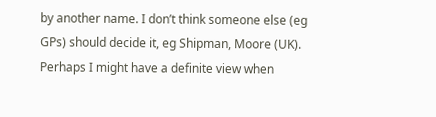by another name. I don’t think someone else (eg GPs) should decide it, eg Shipman, Moore (UK). Perhaps I might have a definite view when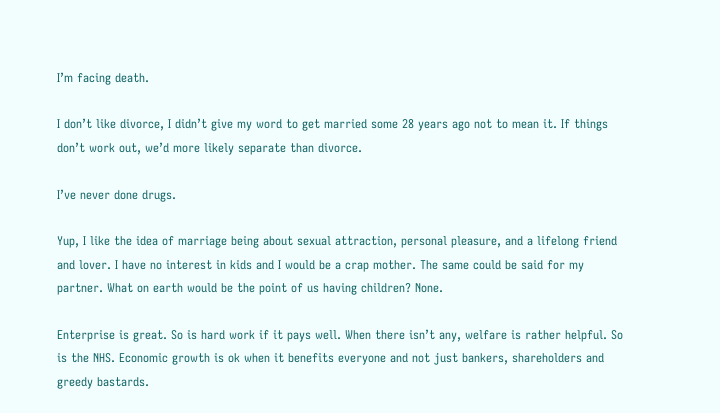I’m facing death.

I don’t like divorce, I didn’t give my word to get married some 28 years ago not to mean it. If things don’t work out, we’d more likely separate than divorce.

I’ve never done drugs.

Yup, I like the idea of marriage being about sexual attraction, personal pleasure, and a lifelong friend and lover. I have no interest in kids and I would be a crap mother. The same could be said for my partner. What on earth would be the point of us having children? None.

Enterprise is great. So is hard work if it pays well. When there isn’t any, welfare is rather helpful. So is the NHS. Economic growth is ok when it benefits everyone and not just bankers, shareholders and greedy bastards.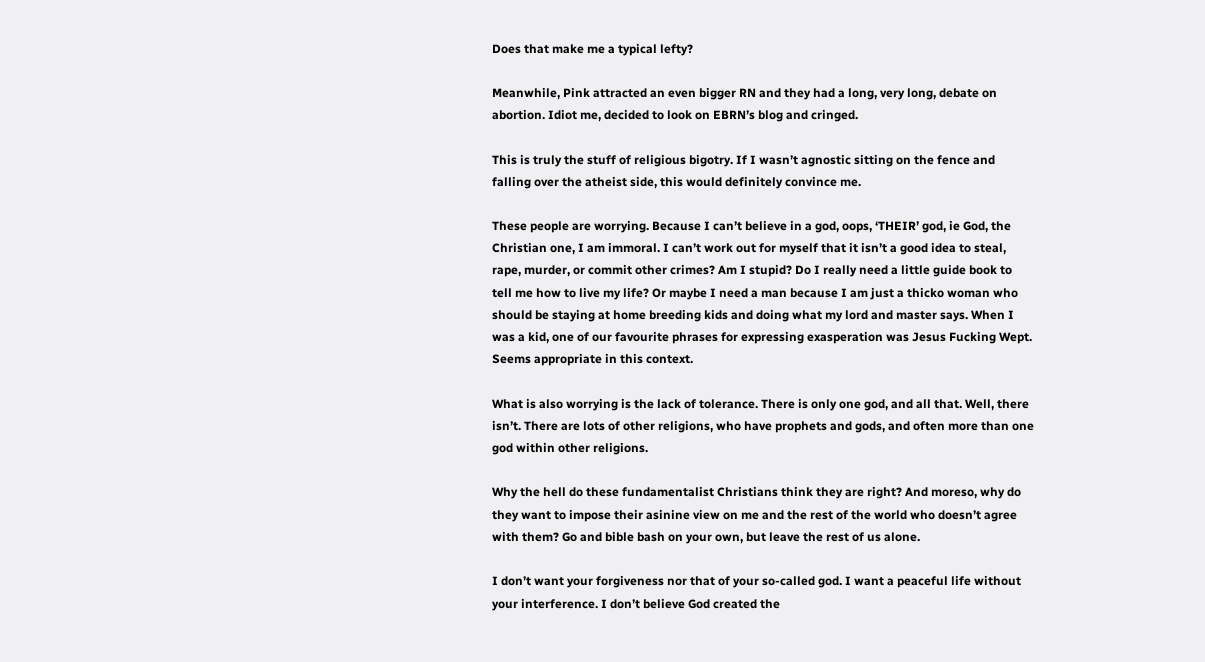Does that make me a typical lefty?

Meanwhile, Pink attracted an even bigger RN and they had a long, very long, debate on abortion. Idiot me, decided to look on EBRN’s blog and cringed.

This is truly the stuff of religious bigotry. If I wasn’t agnostic sitting on the fence and falling over the atheist side, this would definitely convince me.

These people are worrying. Because I can’t believe in a god, oops, ‘THEIR’ god, ie God, the Christian one, I am immoral. I can’t work out for myself that it isn’t a good idea to steal, rape, murder, or commit other crimes? Am I stupid? Do I really need a little guide book to tell me how to live my life? Or maybe I need a man because I am just a thicko woman who should be staying at home breeding kids and doing what my lord and master says. When I was a kid, one of our favourite phrases for expressing exasperation was Jesus Fucking Wept. Seems appropriate in this context.

What is also worrying is the lack of tolerance. There is only one god, and all that. Well, there isn’t. There are lots of other religions, who have prophets and gods, and often more than one god within other religions.

Why the hell do these fundamentalist Christians think they are right? And moreso, why do they want to impose their asinine view on me and the rest of the world who doesn’t agree with them? Go and bible bash on your own, but leave the rest of us alone.

I don’t want your forgiveness nor that of your so-called god. I want a peaceful life without your interference. I don’t believe God created the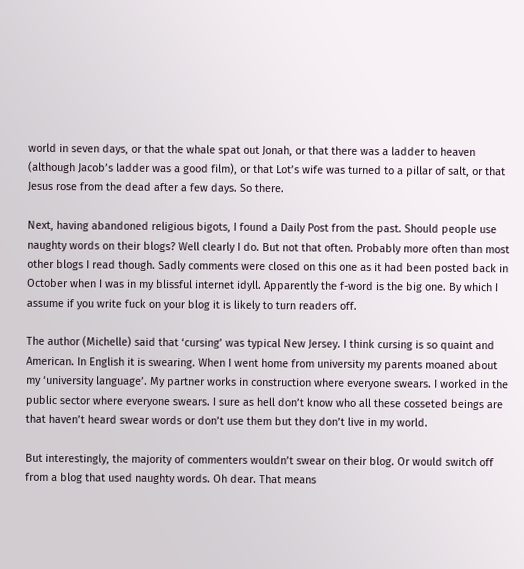world in seven days, or that the whale spat out Jonah, or that there was a ladder to heaven (although Jacob’s ladder was a good film), or that Lot’s wife was turned to a pillar of salt, or that Jesus rose from the dead after a few days. So there.

Next, having abandoned religious bigots, I found a Daily Post from the past. Should people use naughty words on their blogs? Well clearly I do. But not that often. Probably more often than most other blogs I read though. Sadly comments were closed on this one as it had been posted back in October when I was in my blissful internet idyll. Apparently the f-word is the big one. By which I assume if you write fuck on your blog it is likely to turn readers off.

The author (Michelle) said that ‘cursing’ was typical New Jersey. I think cursing is so quaint and American. In English it is swearing. When I went home from university my parents moaned about my ‘university language’. My partner works in construction where everyone swears. I worked in the public sector where everyone swears. I sure as hell don’t know who all these cosseted beings are that haven’t heard swear words or don’t use them but they don’t live in my world.

But interestingly, the majority of commenters wouldn’t swear on their blog. Or would switch off from a blog that used naughty words. Oh dear. That means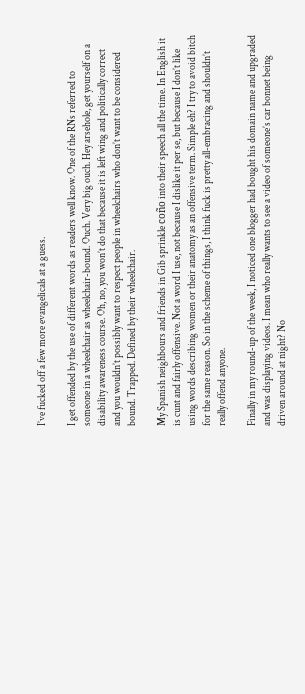I’ve fucked off a few more evangelicals at a guess.

I get offended by the use of different words as readers well know. One of the RNs referred to someone in a wheelchair as wheelchair-bound. Ouch. Very big ouch. Hey arsehole, get yourself on a disability awareness course. Oh, no, you won’t do that because it is left wing and politically correct and you wouldn’t possibly want to respect people in wheelchairs who don’t want to be considered bound. Trapped. Defined by their wheelchair.

My Spanish neighbours and friends in Gib sprinkle coño into their speech all the time. In English it is cunt and fairly offensive. Not a word I use, not because I dislike it per se, but because I don’t like using words describing women or their anatomy as an offensive term. Simple eh? I try to avoid bitch for the same reason. So in the scheme of things, I think fuck is pretty all-embracing and shouldn’t really offend anyone.

Finally in my round-up of the week, I noticed one blogger had bought his domain name and upgraded and was displaying videos. I mean who really wants to see a video of someone’s car bonnet being driven around at night? No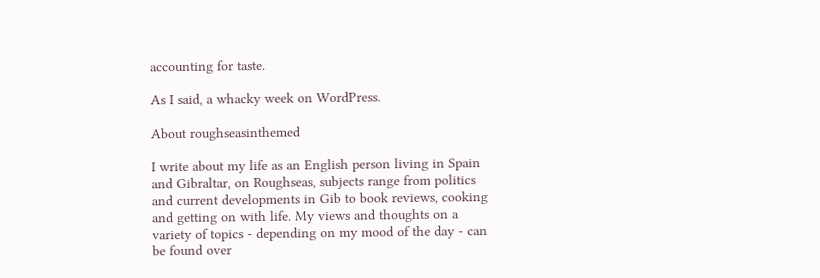accounting for taste.

As I said, a whacky week on WordPress.

About roughseasinthemed

I write about my life as an English person living in Spain and Gibraltar, on Roughseas, subjects range from politics and current developments in Gib to book reviews, cooking and getting on with life. My views and thoughts on a variety of topics - depending on my mood of the day - can be found over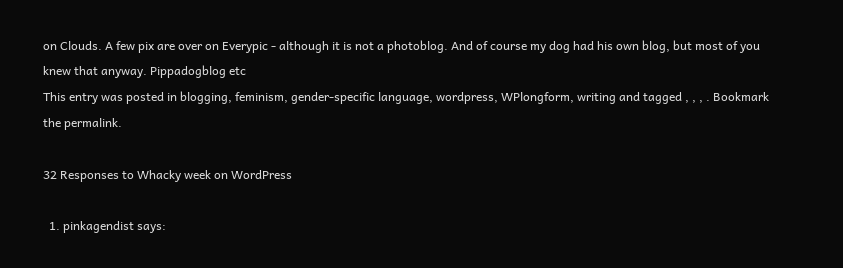on Clouds. A few pix are over on Everypic - although it is not a photoblog. And of course my dog had his own blog, but most of you knew that anyway. Pippadogblog etc
This entry was posted in blogging, feminism, gender-specific language, wordpress, WPlongform, writing and tagged , , , . Bookmark the permalink.

32 Responses to Whacky week on WordPress

  1. pinkagendist says: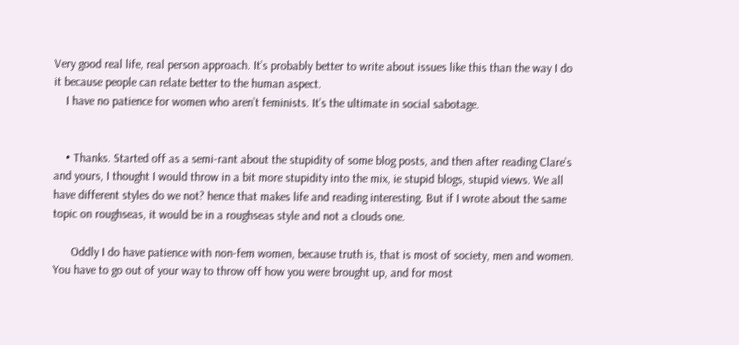Very good real life, real person approach. It’s probably better to write about issues like this than the way I do it because people can relate better to the human aspect.
    I have no patience for women who aren’t feminists. It’s the ultimate in social sabotage.


    • Thanks. Started off as a semi-rant about the stupidity of some blog posts, and then after reading Clare’s and yours, I thought I would throw in a bit more stupidity into the mix, ie stupid blogs, stupid views. We all have different styles do we not? hence that makes life and reading interesting. But if I wrote about the same topic on roughseas, it would be in a roughseas style and not a clouds one.

      Oddly I do have patience with non-fem women, because truth is, that is most of society, men and women. You have to go out of your way to throw off how you were brought up, and for most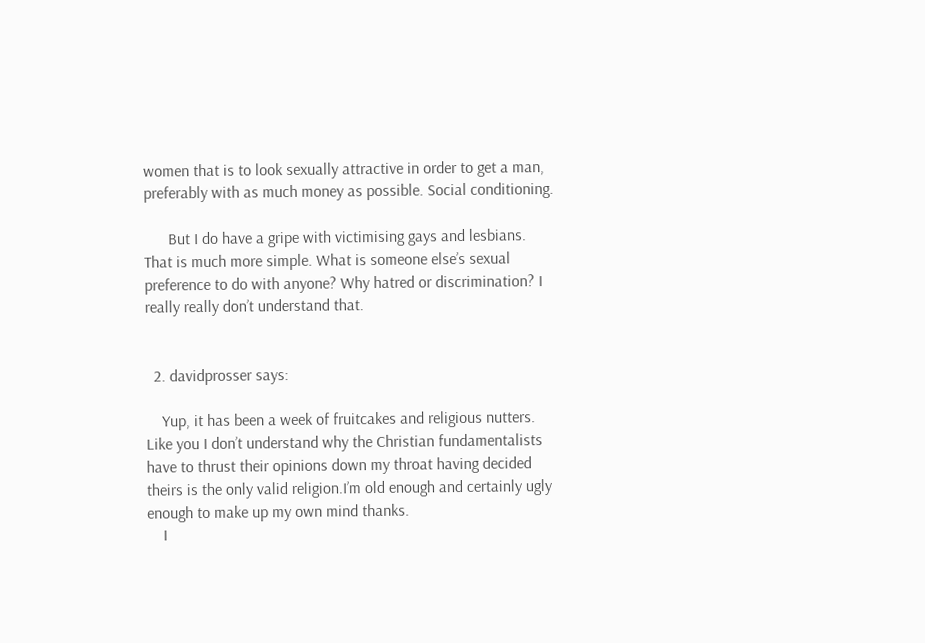women that is to look sexually attractive in order to get a man, preferably with as much money as possible. Social conditioning.

      But I do have a gripe with victimising gays and lesbians. That is much more simple. What is someone else’s sexual preference to do with anyone? Why hatred or discrimination? I really really don’t understand that.


  2. davidprosser says:

    Yup, it has been a week of fruitcakes and religious nutters. Like you I don’t understand why the Christian fundamentalists have to thrust their opinions down my throat having decided theirs is the only valid religion.I’m old enough and certainly ugly enough to make up my own mind thanks.
    I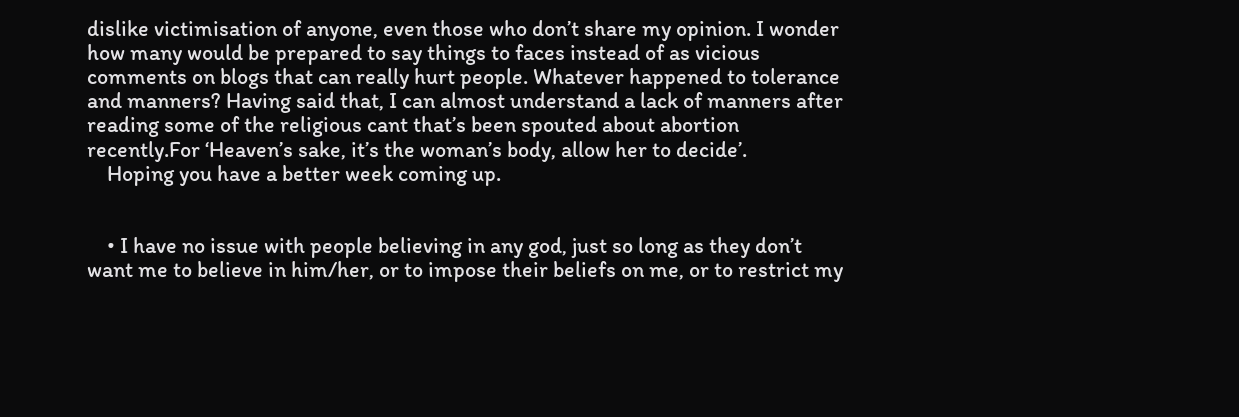dislike victimisation of anyone, even those who don’t share my opinion. I wonder how many would be prepared to say things to faces instead of as vicious comments on blogs that can really hurt people. Whatever happened to tolerance and manners? Having said that, I can almost understand a lack of manners after reading some of the religious cant that’s been spouted about abortion recently.For ‘Heaven’s sake, it’s the woman’s body, allow her to decide’.
    Hoping you have a better week coming up.


    • I have no issue with people believing in any god, just so long as they don’t want me to believe in him/her, or to impose their beliefs on me, or to restrict my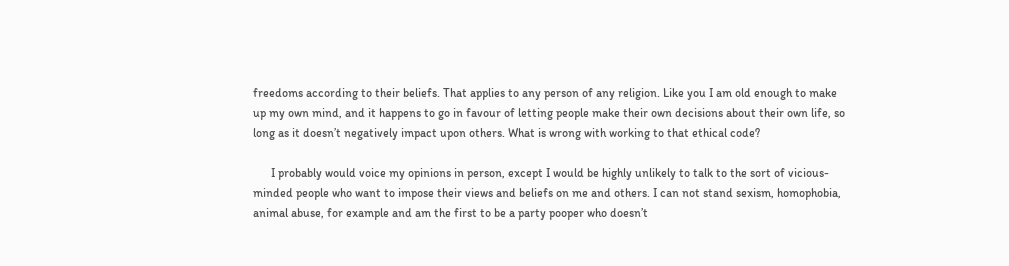freedoms according to their beliefs. That applies to any person of any religion. Like you I am old enough to make up my own mind, and it happens to go in favour of letting people make their own decisions about their own life, so long as it doesn’t negatively impact upon others. What is wrong with working to that ethical code?

      I probably would voice my opinions in person, except I would be highly unlikely to talk to the sort of vicious-minded people who want to impose their views and beliefs on me and others. I can not stand sexism, homophobia, animal abuse, for example and am the first to be a party pooper who doesn’t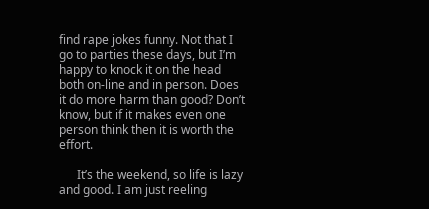find rape jokes funny. Not that I go to parties these days, but I’m happy to knock it on the head both on-line and in person. Does it do more harm than good? Don’t know, but if it makes even one person think then it is worth the effort.

      It’s the weekend, so life is lazy and good. I am just reeling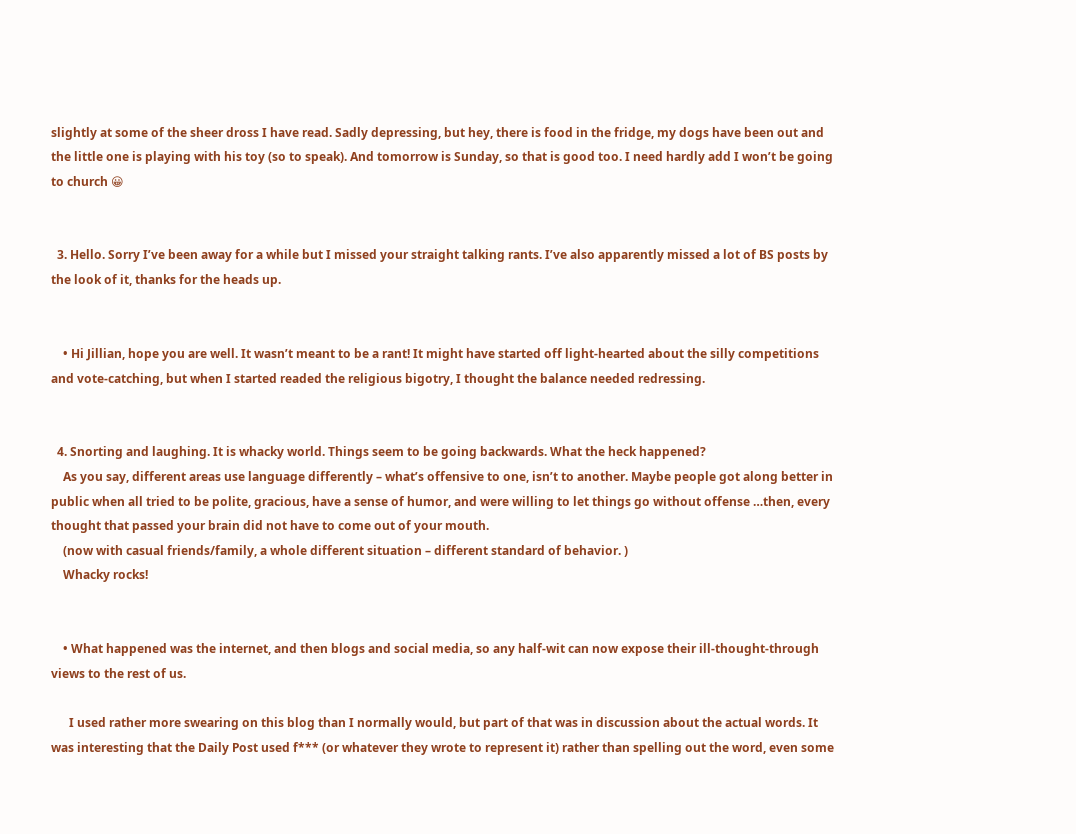slightly at some of the sheer dross I have read. Sadly depressing, but hey, there is food in the fridge, my dogs have been out and the little one is playing with his toy (so to speak). And tomorrow is Sunday, so that is good too. I need hardly add I won’t be going to church 😀


  3. Hello. Sorry I’ve been away for a while but I missed your straight talking rants. I’ve also apparently missed a lot of BS posts by the look of it, thanks for the heads up.


    • Hi Jillian, hope you are well. It wasn’t meant to be a rant! It might have started off light-hearted about the silly competitions and vote-catching, but when I started readed the religious bigotry, I thought the balance needed redressing.


  4. Snorting and laughing. It is whacky world. Things seem to be going backwards. What the heck happened?
    As you say, different areas use language differently – what’s offensive to one, isn’t to another. Maybe people got along better in public when all tried to be polite, gracious, have a sense of humor, and were willing to let things go without offense …then, every thought that passed your brain did not have to come out of your mouth.
    (now with casual friends/family, a whole different situation – different standard of behavior. )
    Whacky rocks!


    • What happened was the internet, and then blogs and social media, so any half-wit can now expose their ill-thought-through views to the rest of us.

      I used rather more swearing on this blog than I normally would, but part of that was in discussion about the actual words. It was interesting that the Daily Post used f*** (or whatever they wrote to represent it) rather than spelling out the word, even some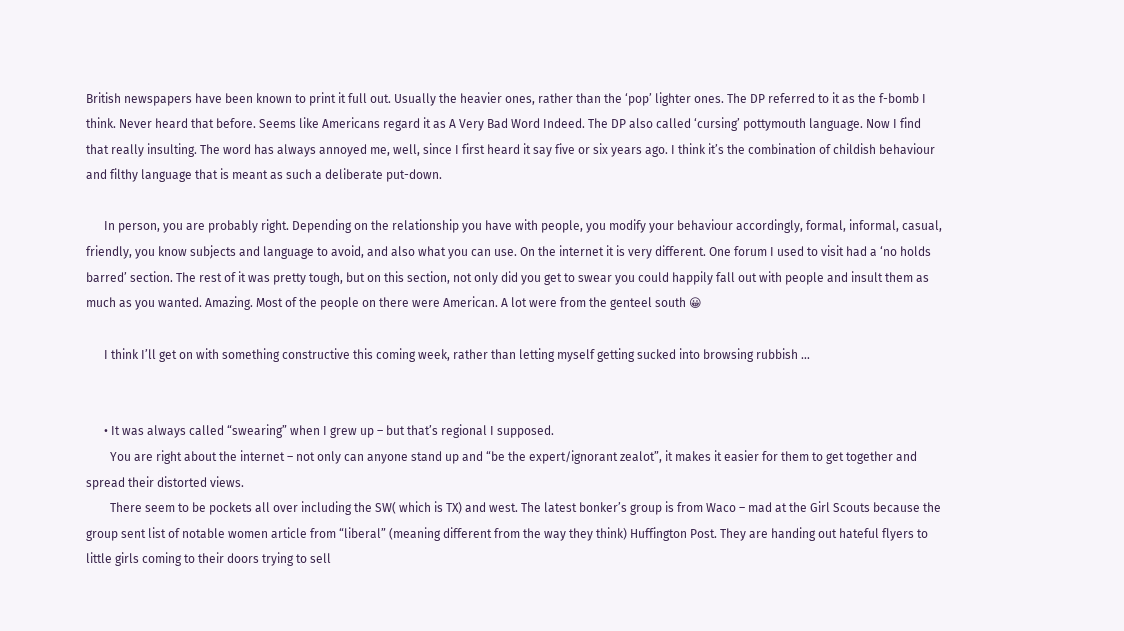British newspapers have been known to print it full out. Usually the heavier ones, rather than the ‘pop’ lighter ones. The DP referred to it as the f-bomb I think. Never heard that before. Seems like Americans regard it as A Very Bad Word Indeed. The DP also called ‘cursing’ pottymouth language. Now I find that really insulting. The word has always annoyed me, well, since I first heard it say five or six years ago. I think it’s the combination of childish behaviour and filthy language that is meant as such a deliberate put-down.

      In person, you are probably right. Depending on the relationship you have with people, you modify your behaviour accordingly, formal, informal, casual, friendly, you know subjects and language to avoid, and also what you can use. On the internet it is very different. One forum I used to visit had a ‘no holds barred’ section. The rest of it was pretty tough, but on this section, not only did you get to swear you could happily fall out with people and insult them as much as you wanted. Amazing. Most of the people on there were American. A lot were from the genteel south 😀

      I think I’ll get on with something constructive this coming week, rather than letting myself getting sucked into browsing rubbish …


      • It was always called “swearing” when I grew up – but that’s regional I supposed.
        You are right about the internet – not only can anyone stand up and “be the expert/ignorant zealot”, it makes it easier for them to get together and spread their distorted views.
        There seem to be pockets all over including the SW( which is TX) and west. The latest bonker’s group is from Waco – mad at the Girl Scouts because the group sent list of notable women article from “liberal” (meaning different from the way they think) Huffington Post. They are handing out hateful flyers to little girls coming to their doors trying to sell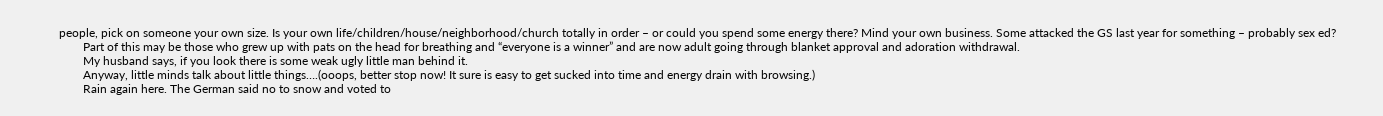people, pick on someone your own size. Is your own life/children/house/neighborhood/church totally in order – or could you spend some energy there? Mind your own business. Some attacked the GS last year for something – probably sex ed?
        Part of this may be those who grew up with pats on the head for breathing and “everyone is a winner” and are now adult going through blanket approval and adoration withdrawal.
        My husband says, if you look there is some weak ugly little man behind it.
        Anyway, little minds talk about little things….(ooops, better stop now! It sure is easy to get sucked into time and energy drain with browsing.)
        Rain again here. The German said no to snow and voted to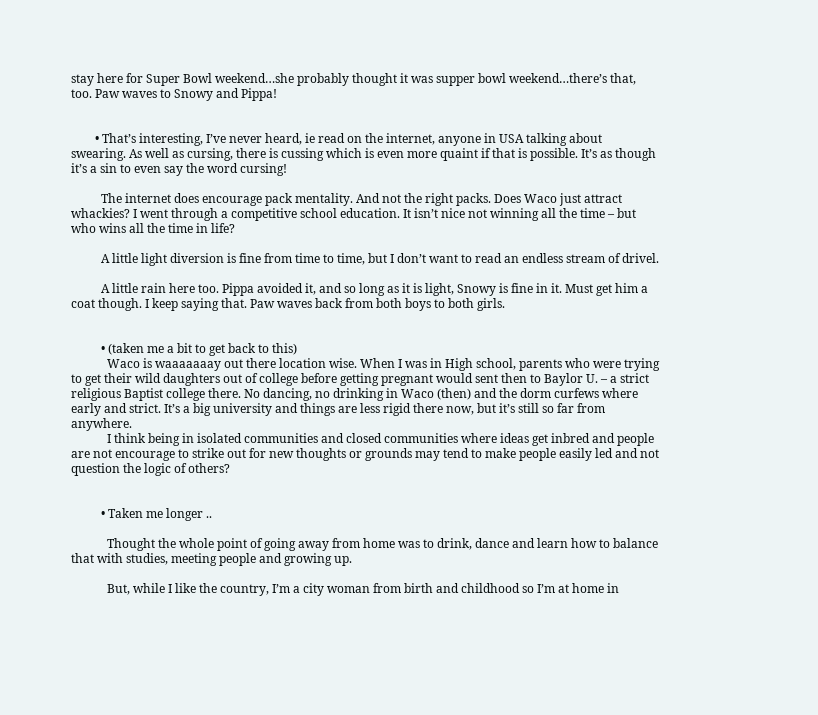stay here for Super Bowl weekend…she probably thought it was supper bowl weekend…there’s that, too. Paw waves to Snowy and Pippa!


        • That’s interesting, I’ve never heard, ie read on the internet, anyone in USA talking about swearing. As well as cursing, there is cussing which is even more quaint if that is possible. It’s as though it’s a sin to even say the word cursing!

          The internet does encourage pack mentality. And not the right packs. Does Waco just attract whackies? I went through a competitive school education. It isn’t nice not winning all the time – but who wins all the time in life?

          A little light diversion is fine from time to time, but I don’t want to read an endless stream of drivel.

          A little rain here too. Pippa avoided it, and so long as it is light, Snowy is fine in it. Must get him a coat though. I keep saying that. Paw waves back from both boys to both girls.


          • (taken me a bit to get back to this)
            Waco is waaaaaaay out there location wise. When I was in High school, parents who were trying to get their wild daughters out of college before getting pregnant would sent then to Baylor U. – a strict religious Baptist college there. No dancing, no drinking in Waco (then) and the dorm curfews where early and strict. It’s a big university and things are less rigid there now, but it’s still so far from anywhere.
            I think being in isolated communities and closed communities where ideas get inbred and people are not encourage to strike out for new thoughts or grounds may tend to make people easily led and not question the logic of others?


          • Taken me longer ..

            Thought the whole point of going away from home was to drink, dance and learn how to balance that with studies, meeting people and growing up.

            But, while I like the country, I’m a city woman from birth and childhood so I’m at home in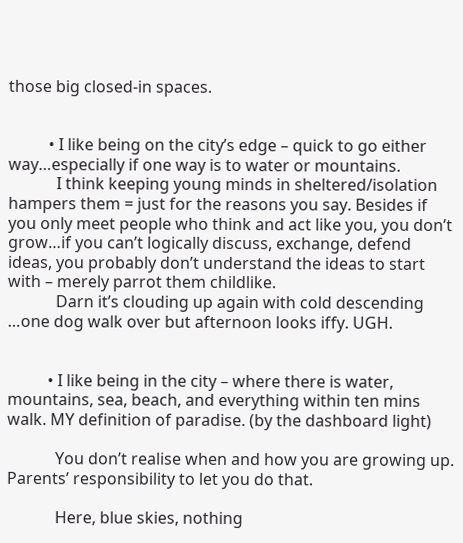those big closed-in spaces.


          • I like being on the city’s edge – quick to go either way…especially if one way is to water or mountains.
            I think keeping young minds in sheltered/isolation hampers them = just for the reasons you say. Besides if you only meet people who think and act like you, you don’t grow…if you can’t logically discuss, exchange, defend ideas, you probably don’t understand the ideas to start with – merely parrot them childlike.
            Darn it’s clouding up again with cold descending …one dog walk over but afternoon looks iffy. UGH.


          • I like being in the city – where there is water, mountains, sea, beach, and everything within ten mins walk. MY definition of paradise. (by the dashboard light)

            You don’t realise when and how you are growing up. Parents’ responsibility to let you do that.

            Here, blue skies, nothing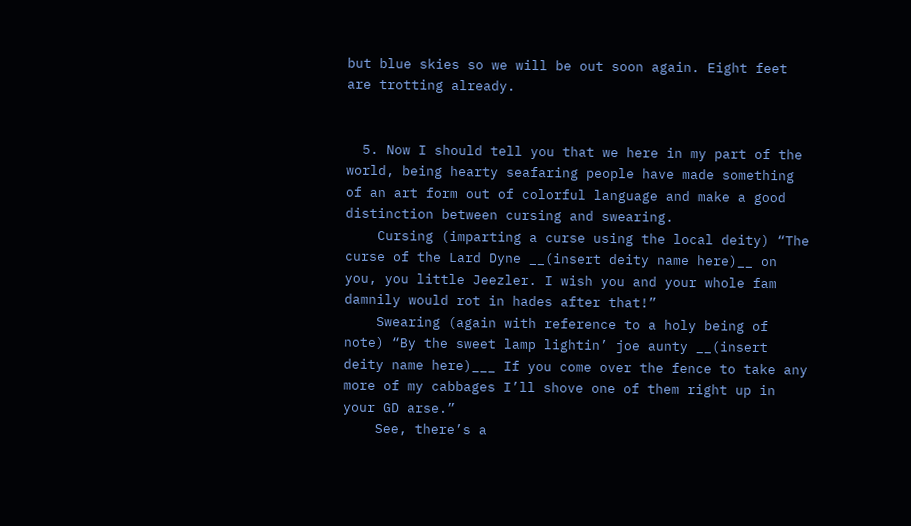but blue skies so we will be out soon again. Eight feet are trotting already.


  5. Now I should tell you that we here in my part of the world, being hearty seafaring people have made something of an art form out of colorful language and make a good distinction between cursing and swearing.
    Cursing (imparting a curse using the local deity) “The curse of the Lard Dyne __(insert deity name here)__ on you, you little Jeezler. I wish you and your whole fam damnily would rot in hades after that!”
    Swearing (again with reference to a holy being of note) “By the sweet lamp lightin’ joe aunty __(insert deity name here)___ If you come over the fence to take any more of my cabbages I’ll shove one of them right up in your GD arse.”
    See, there’s a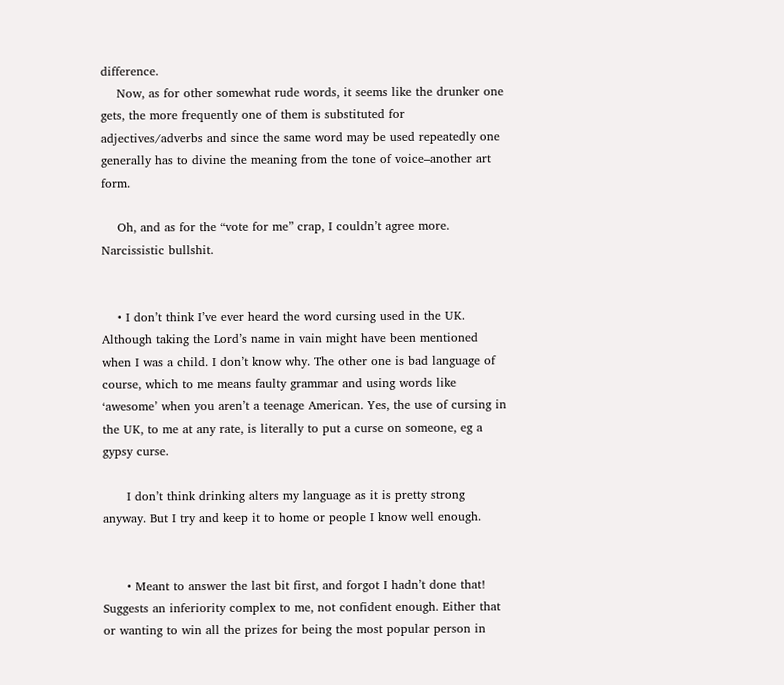difference.
    Now, as for other somewhat rude words, it seems like the drunker one gets, the more frequently one of them is substituted for adjectives/adverbs and since the same word may be used repeatedly one generally has to divine the meaning from the tone of voice–another art form.

    Oh, and as for the “vote for me” crap, I couldn’t agree more. Narcissistic bullshit.


    • I don’t think I’ve ever heard the word cursing used in the UK. Although taking the Lord’s name in vain might have been mentioned when I was a child. I don’t know why. The other one is bad language of course, which to me means faulty grammar and using words like ‘awesome’ when you aren’t a teenage American. Yes, the use of cursing in the UK, to me at any rate, is literally to put a curse on someone, eg a gypsy curse.

      I don’t think drinking alters my language as it is pretty strong anyway. But I try and keep it to home or people I know well enough.


      • Meant to answer the last bit first, and forgot I hadn’t done that! Suggests an inferiority complex to me, not confident enough. Either that or wanting to win all the prizes for being the most popular person in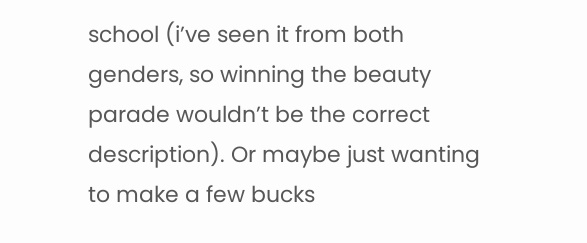school (i’ve seen it from both genders, so winning the beauty parade wouldn’t be the correct description). Or maybe just wanting to make a few bucks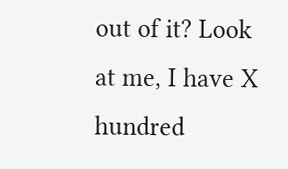out of it? Look at me, I have X hundred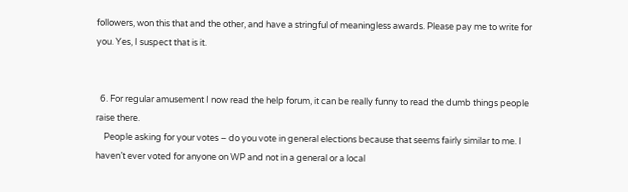followers, won this that and the other, and have a stringful of meaningless awards. Please pay me to write for you. Yes, I suspect that is it.


  6. For regular amusement I now read the help forum, it can be really funny to read the dumb things people raise there.
    People asking for your votes – do you vote in general elections because that seems fairly similar to me. I haven’t ever voted for anyone on WP and not in a general or a local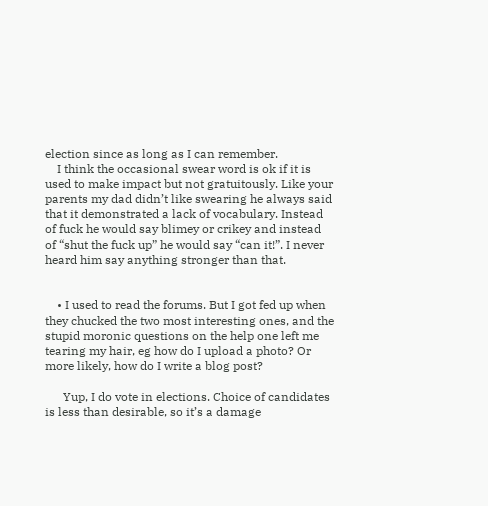election since as long as I can remember.
    I think the occasional swear word is ok if it is used to make impact but not gratuitously. Like your parents my dad didn’t like swearing he always said that it demonstrated a lack of vocabulary. Instead of fuck he would say blimey or crikey and instead of “shut the fuck up” he would say “can it!”. I never heard him say anything stronger than that.


    • I used to read the forums. But I got fed up when they chucked the two most interesting ones, and the stupid moronic questions on the help one left me tearing my hair, eg how do I upload a photo? Or more likely, how do I write a blog post?

      Yup, I do vote in elections. Choice of candidates is less than desirable, so it’s a damage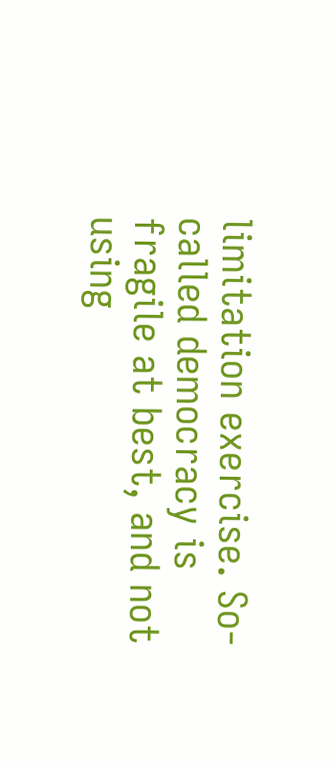limitation exercise. So-called democracy is fragile at best, and not using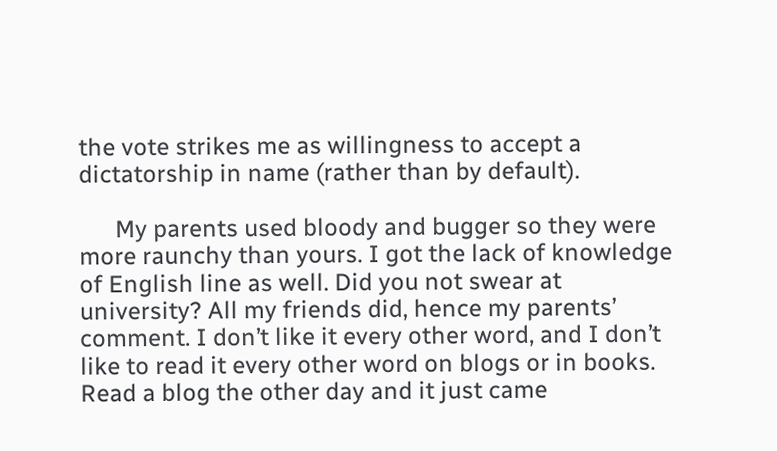the vote strikes me as willingness to accept a dictatorship in name (rather than by default).

      My parents used bloody and bugger so they were more raunchy than yours. I got the lack of knowledge of English line as well. Did you not swear at university? All my friends did, hence my parents’ comment. I don’t like it every other word, and I don’t like to read it every other word on blogs or in books. Read a blog the other day and it just came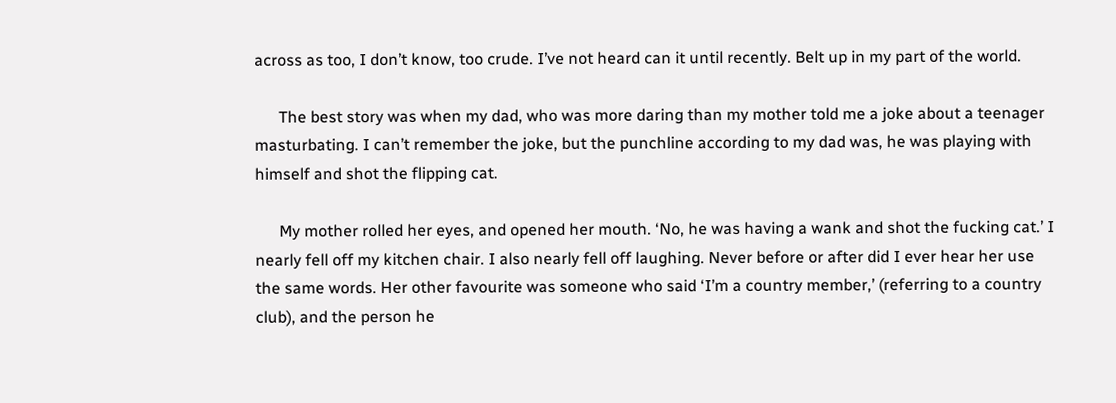across as too, I don’t know, too crude. I’ve not heard can it until recently. Belt up in my part of the world.

      The best story was when my dad, who was more daring than my mother told me a joke about a teenager masturbating. I can’t remember the joke, but the punchline according to my dad was, he was playing with himself and shot the flipping cat.

      My mother rolled her eyes, and opened her mouth. ‘No, he was having a wank and shot the fucking cat.’ I nearly fell off my kitchen chair. I also nearly fell off laughing. Never before or after did I ever hear her use the same words. Her other favourite was someone who said ‘I’m a country member,’ (referring to a country club), and the person he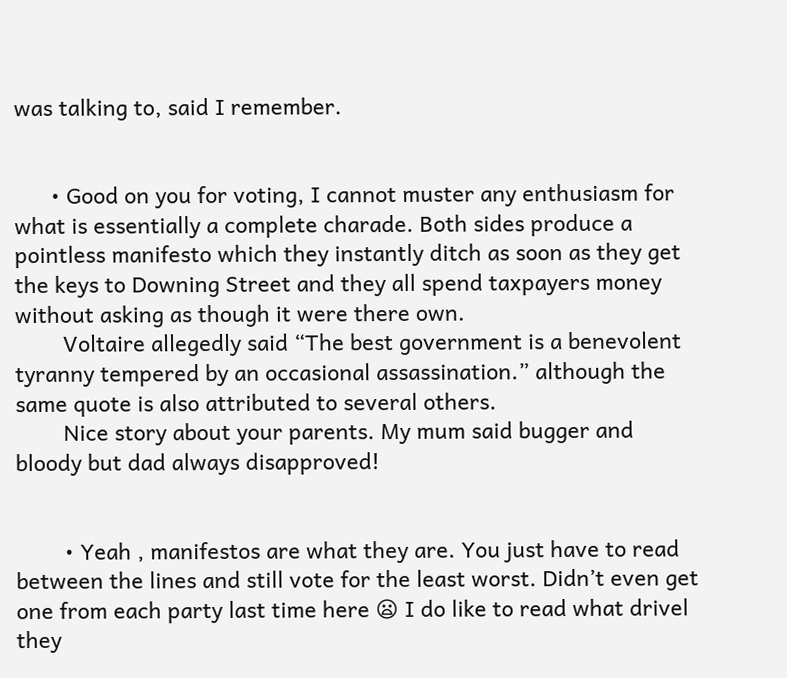was talking to, said I remember.


      • Good on you for voting, I cannot muster any enthusiasm for what is essentially a complete charade. Both sides produce a pointless manifesto which they instantly ditch as soon as they get the keys to Downing Street and they all spend taxpayers money without asking as though it were there own.
        Voltaire allegedly said “The best government is a benevolent tyranny tempered by an occasional assassination.” although the same quote is also attributed to several others.
        Nice story about your parents. My mum said bugger and bloody but dad always disapproved!


        • Yeah , manifestos are what they are. You just have to read between the lines and still vote for the least worst. Didn’t even get one from each party last time here 😦 I do like to read what drivel they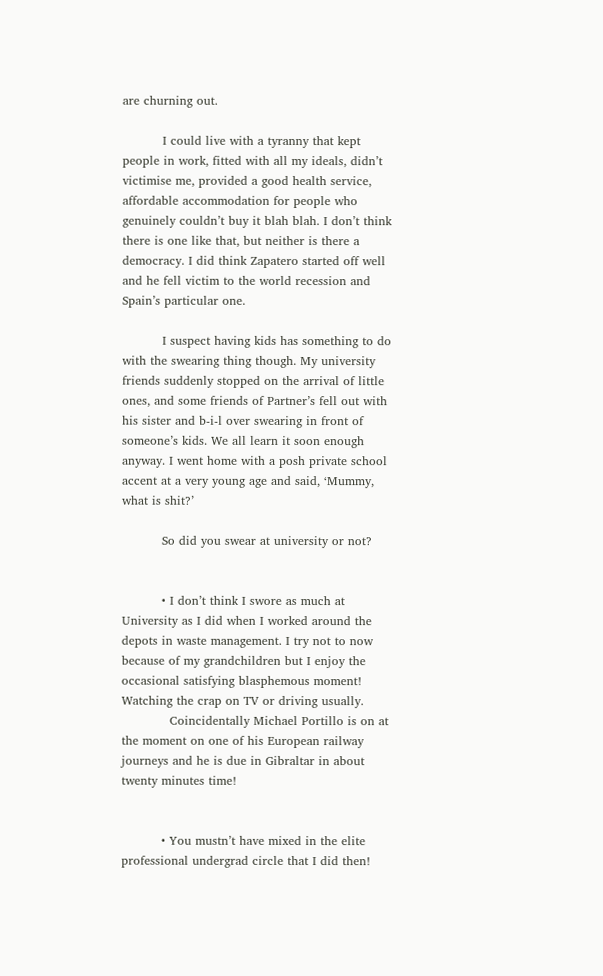are churning out.

          I could live with a tyranny that kept people in work, fitted with all my ideals, didn’t victimise me, provided a good health service, affordable accommodation for people who genuinely couldn’t buy it blah blah. I don’t think there is one like that, but neither is there a democracy. I did think Zapatero started off well and he fell victim to the world recession and Spain’s particular one.

          I suspect having kids has something to do with the swearing thing though. My university friends suddenly stopped on the arrival of little ones, and some friends of Partner’s fell out with his sister and b-i-l over swearing in front of someone’s kids. We all learn it soon enough anyway. I went home with a posh private school accent at a very young age and said, ‘Mummy, what is shit?’

          So did you swear at university or not?


          • I don’t think I swore as much at University as I did when I worked around the depots in waste management. I try not to now because of my grandchildren but I enjoy the occasional satisfying blasphemous moment! Watching the crap on TV or driving usually.
            Coincidentally Michael Portillo is on at the moment on one of his European railway journeys and he is due in Gibraltar in about twenty minutes time!


          • You mustn’t have mixed in the elite professional undergrad circle that I did then!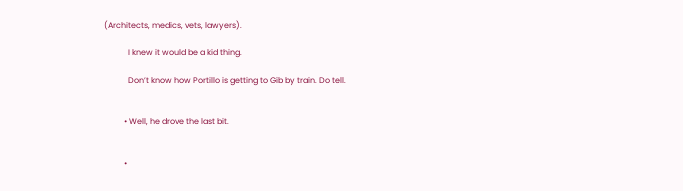(Architects, medics, vets, lawyers).

            I knew it would be a kid thing.

            Don’t know how Portillo is getting to Gib by train. Do tell.


          • Well, he drove the last bit.


          •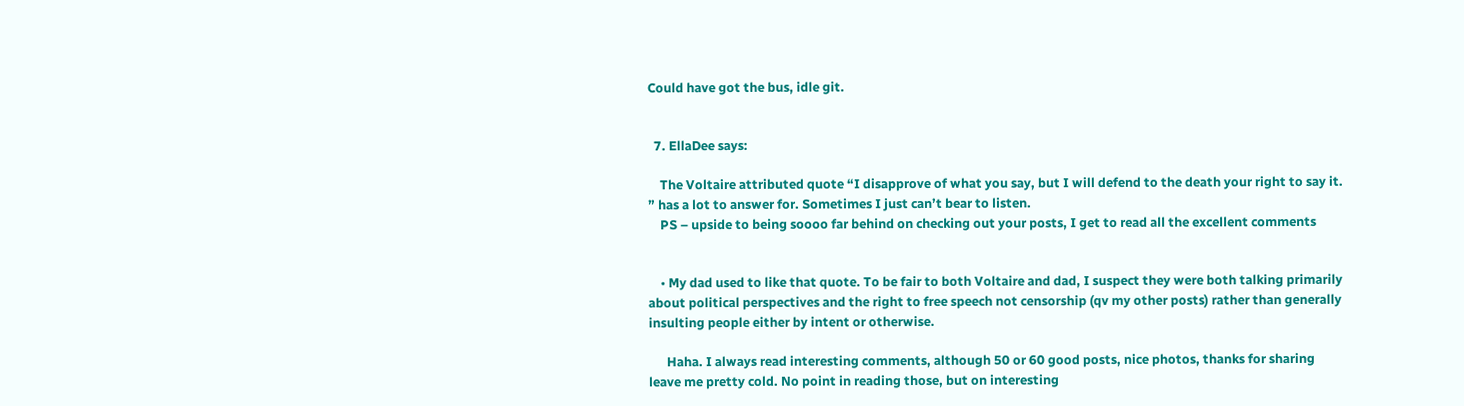Could have got the bus, idle git.


  7. EllaDee says:

    The Voltaire attributed quote “I disapprove of what you say, but I will defend to the death your right to say it. ” has a lot to answer for. Sometimes I just can’t bear to listen.
    PS – upside to being soooo far behind on checking out your posts, I get to read all the excellent comments


    • My dad used to like that quote. To be fair to both Voltaire and dad, I suspect they were both talking primarily about political perspectives and the right to free speech not censorship (qv my other posts) rather than generally insulting people either by intent or otherwise.

      Haha. I always read interesting comments, although 50 or 60 good posts, nice photos, thanks for sharing leave me pretty cold. No point in reading those, but on interesting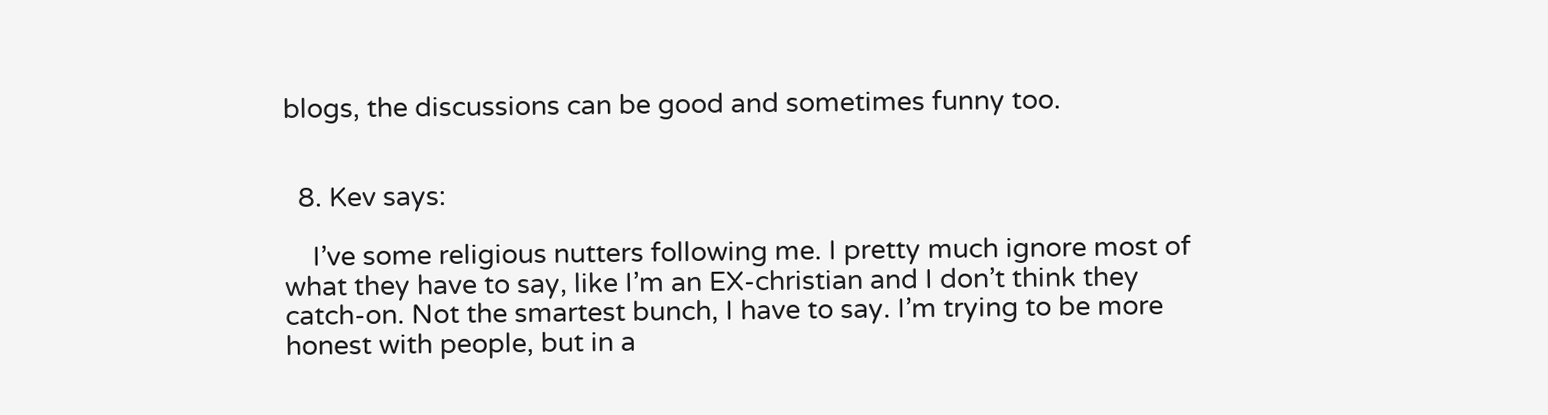blogs, the discussions can be good and sometimes funny too.


  8. Kev says:

    I’ve some religious nutters following me. I pretty much ignore most of what they have to say, like I’m an EX-christian and I don’t think they catch-on. Not the smartest bunch, I have to say. I’m trying to be more honest with people, but in a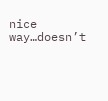nice way…doesn’t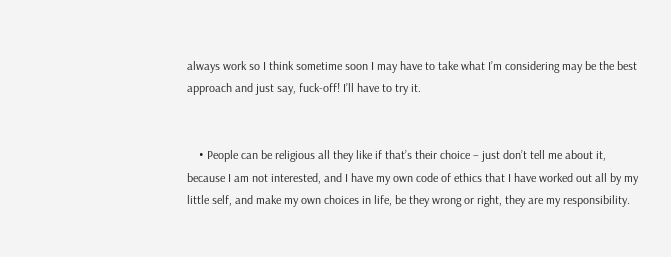always work so I think sometime soon I may have to take what I’m considering may be the best approach and just say, fuck-off! I’ll have to try it.


    • People can be religious all they like if that’s their choice – just don’t tell me about it, because I am not interested, and I have my own code of ethics that I have worked out all by my little self, and make my own choices in life, be they wrong or right, they are my responsibility.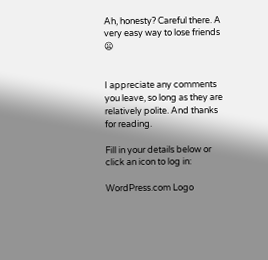Ah, honesty? Careful there. A very easy way to lose friends 😦


I appreciate any comments you leave, so long as they are relatively polite. And thanks for reading.

Fill in your details below or click an icon to log in:

WordPress.com Logo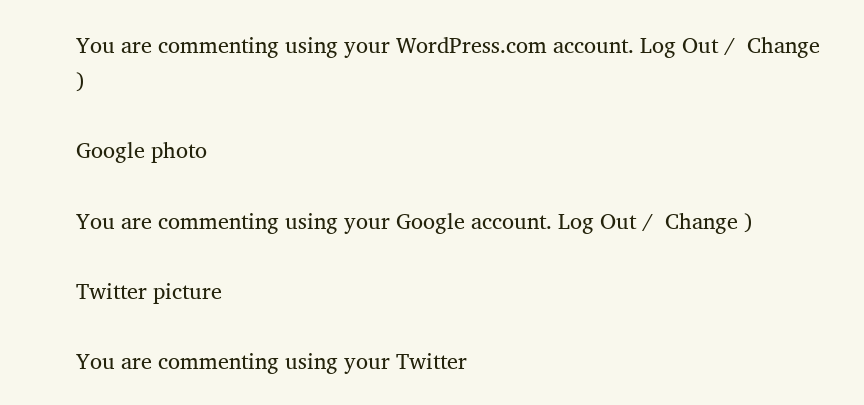You are commenting using your WordPress.com account. Log Out /  Change )

Google photo

You are commenting using your Google account. Log Out /  Change )

Twitter picture

You are commenting using your Twitter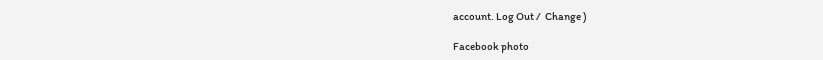account. Log Out /  Change )

Facebook photo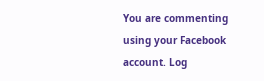You are commenting using your Facebook account. Log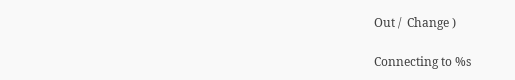Out /  Change )

Connecting to %s